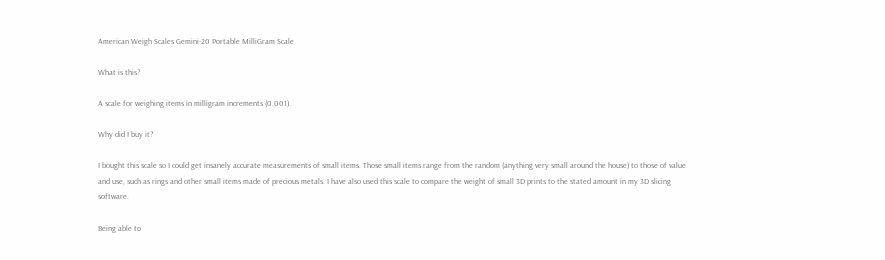American Weigh Scales Gemini-20 Portable MilliGram Scale

What is this?

A scale for weighing items in milligram increments (0.001).

Why did I buy it?

I bought this scale so I could get insanely accurate measurements of small items. Those small items range from the random (anything very small around the house) to those of value and use, such as rings and other small items made of precious metals. I have also used this scale to compare the weight of small 3D prints to the stated amount in my 3D slicing software.

Being able to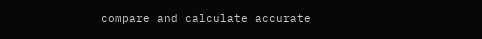compare and calculate accurate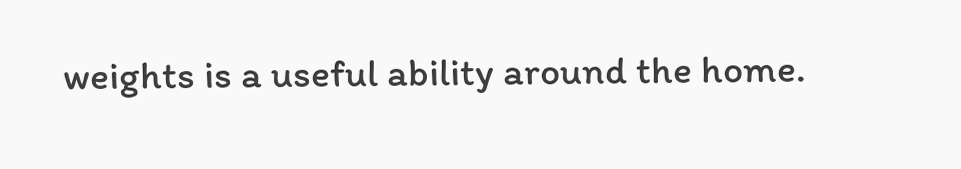weights is a useful ability around the home.